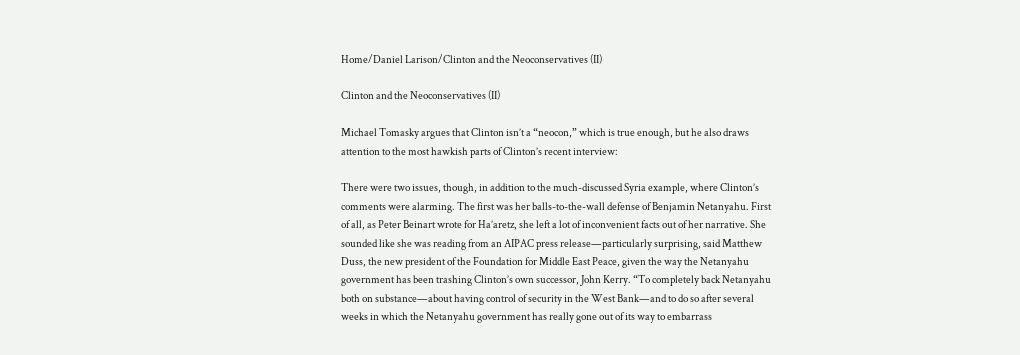Home/Daniel Larison/Clinton and the Neoconservatives (II)

Clinton and the Neoconservatives (II)

Michael Tomasky argues that Clinton isn’t a “neocon,” which is true enough, but he also draws attention to the most hawkish parts of Clinton’s recent interview:

There were two issues, though, in addition to the much-discussed Syria example, where Clinton’s comments were alarming. The first was her balls-to-the-wall defense of Benjamin Netanyahu. First of all, as Peter Beinart wrote for Ha’aretz, she left a lot of inconvenient facts out of her narrative. She sounded like she was reading from an AIPAC press release—particularly surprising, said Matthew Duss, the new president of the Foundation for Middle East Peace, given the way the Netanyahu government has been trashing Clinton’s own successor, John Kerry. “To completely back Netanyahu both on substance—about having control of security in the West Bank—and to do so after several weeks in which the Netanyahu government has really gone out of its way to embarrass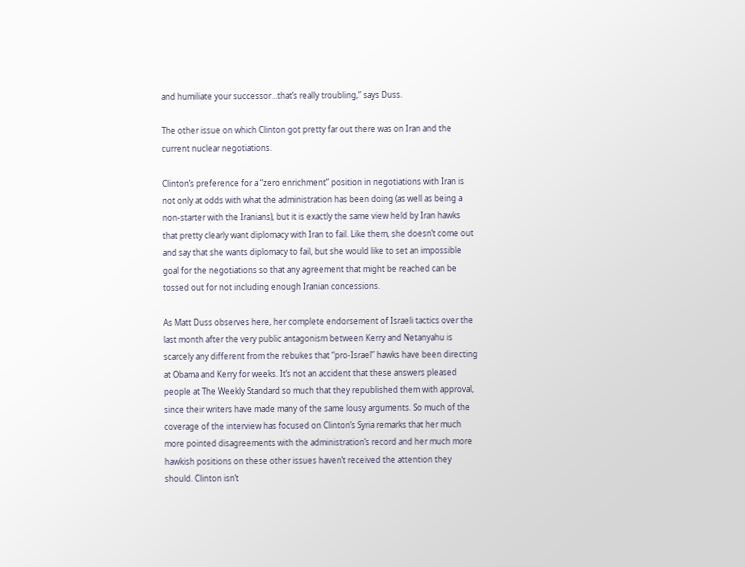and humiliate your successor…that’s really troubling,” says Duss.

The other issue on which Clinton got pretty far out there was on Iran and the current nuclear negotiations.

Clinton’s preference for a “zero enrichment” position in negotiations with Iran is not only at odds with what the administration has been doing (as well as being a non-starter with the Iranians), but it is exactly the same view held by Iran hawks that pretty clearly want diplomacy with Iran to fail. Like them, she doesn’t come out and say that she wants diplomacy to fail, but she would like to set an impossible goal for the negotiations so that any agreement that might be reached can be tossed out for not including enough Iranian concessions.

As Matt Duss observes here, her complete endorsement of Israeli tactics over the last month after the very public antagonism between Kerry and Netanyahu is scarcely any different from the rebukes that “pro-Israel” hawks have been directing at Obama and Kerry for weeks. It’s not an accident that these answers pleased people at The Weekly Standard so much that they republished them with approval, since their writers have made many of the same lousy arguments. So much of the coverage of the interview has focused on Clinton’s Syria remarks that her much more pointed disagreements with the administration’s record and her much more hawkish positions on these other issues haven’t received the attention they should. Clinton isn’t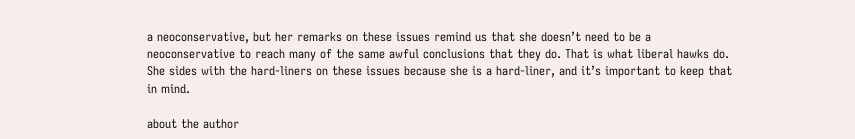a neoconservative, but her remarks on these issues remind us that she doesn’t need to be a neoconservative to reach many of the same awful conclusions that they do. That is what liberal hawks do. She sides with the hard-liners on these issues because she is a hard-liner, and it’s important to keep that in mind.

about the author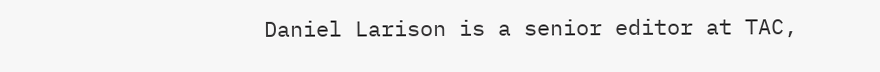Daniel Larison is a senior editor at TAC,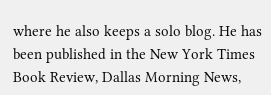where he also keeps a solo blog. He has been published in the New York Times Book Review, Dallas Morning News,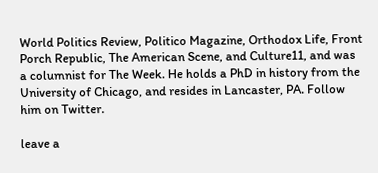World Politics Review, Politico Magazine, Orthodox Life, Front Porch Republic, The American Scene, and Culture11, and was a columnist for The Week. He holds a PhD in history from the University of Chicago, and resides in Lancaster, PA. Follow him on Twitter.

leave a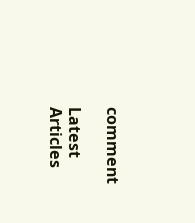comment

Latest Articles